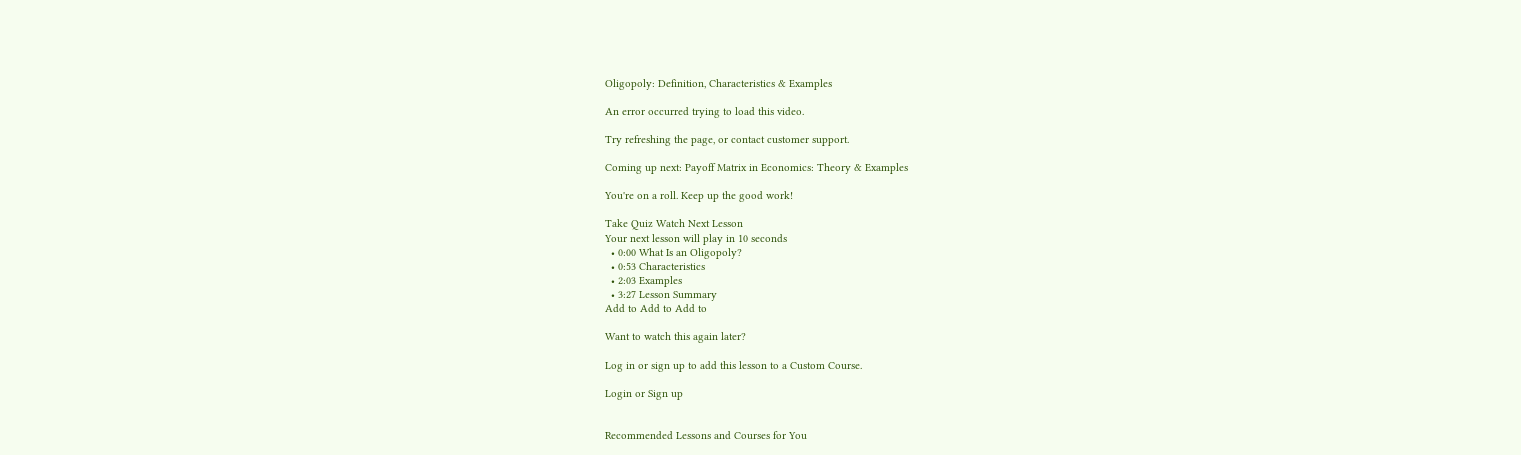Oligopoly: Definition, Characteristics & Examples

An error occurred trying to load this video.

Try refreshing the page, or contact customer support.

Coming up next: Payoff Matrix in Economics: Theory & Examples

You're on a roll. Keep up the good work!

Take Quiz Watch Next Lesson
Your next lesson will play in 10 seconds
  • 0:00 What Is an Oligopoly?
  • 0:53 Characteristics
  • 2:03 Examples
  • 3:27 Lesson Summary
Add to Add to Add to

Want to watch this again later?

Log in or sign up to add this lesson to a Custom Course.

Login or Sign up


Recommended Lessons and Courses for You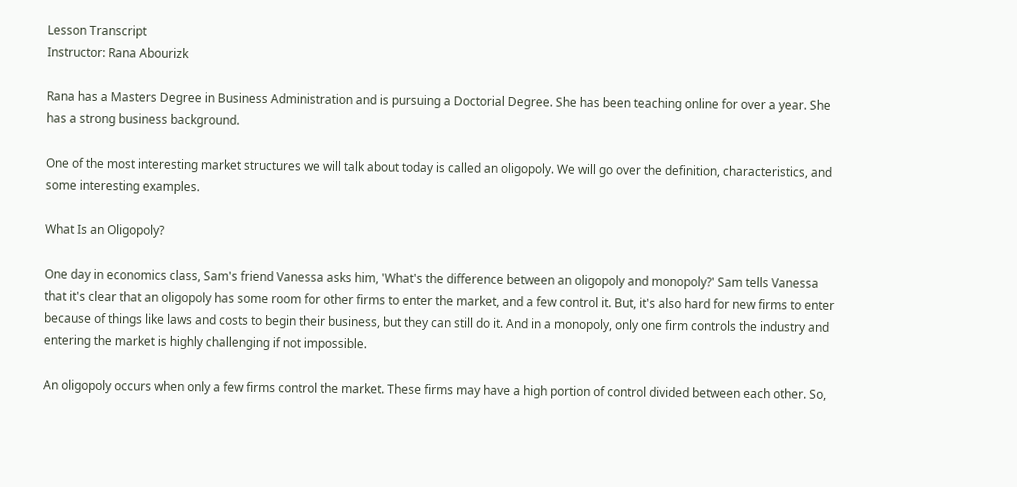Lesson Transcript
Instructor: Rana Abourizk

Rana has a Masters Degree in Business Administration and is pursuing a Doctorial Degree. She has been teaching online for over a year. She has a strong business background.

One of the most interesting market structures we will talk about today is called an oligopoly. We will go over the definition, characteristics, and some interesting examples.

What Is an Oligopoly?

One day in economics class, Sam's friend Vanessa asks him, 'What's the difference between an oligopoly and monopoly?' Sam tells Vanessa that it's clear that an oligopoly has some room for other firms to enter the market, and a few control it. But, it's also hard for new firms to enter because of things like laws and costs to begin their business, but they can still do it. And in a monopoly, only one firm controls the industry and entering the market is highly challenging if not impossible.

An oligopoly occurs when only a few firms control the market. These firms may have a high portion of control divided between each other. So,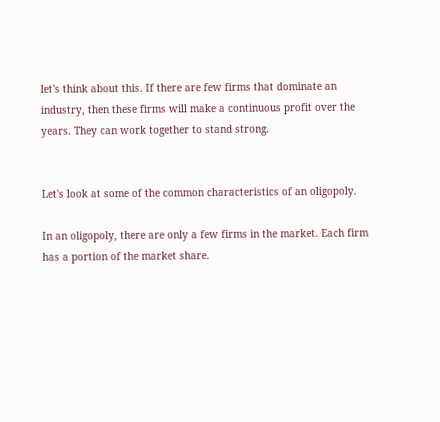let's think about this. If there are few firms that dominate an industry, then these firms will make a continuous profit over the years. They can work together to stand strong.


Let's look at some of the common characteristics of an oligopoly.

In an oligopoly, there are only a few firms in the market. Each firm has a portion of the market share.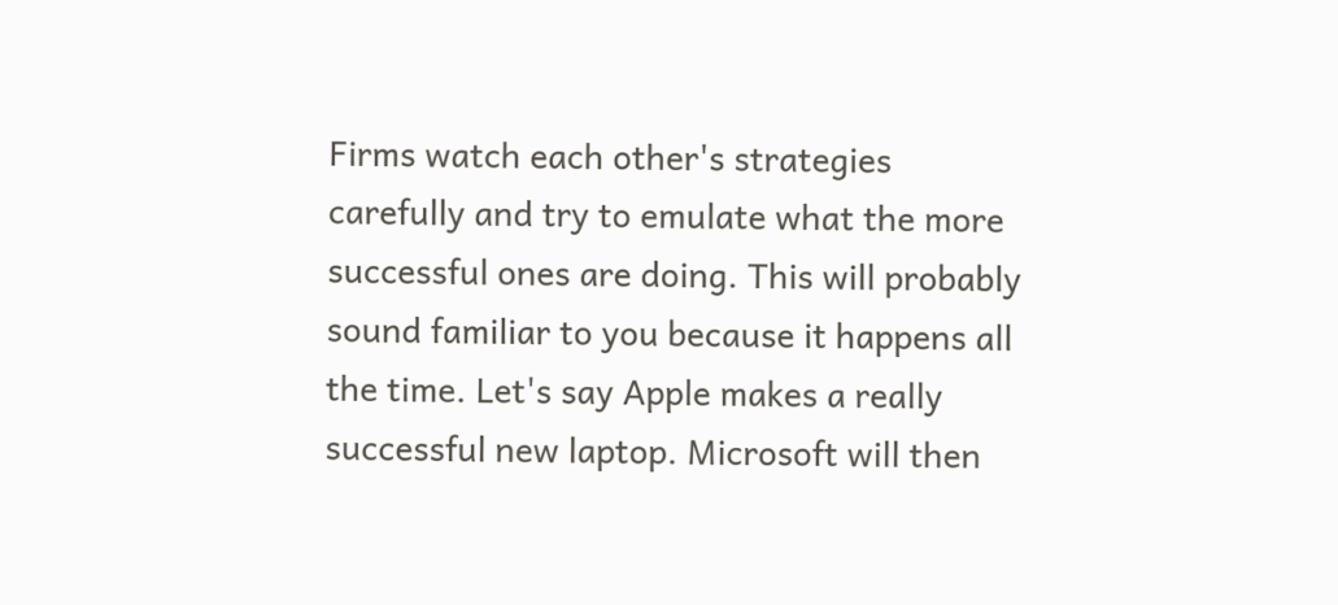Firms watch each other's strategies carefully and try to emulate what the more successful ones are doing. This will probably sound familiar to you because it happens all the time. Let's say Apple makes a really successful new laptop. Microsoft will then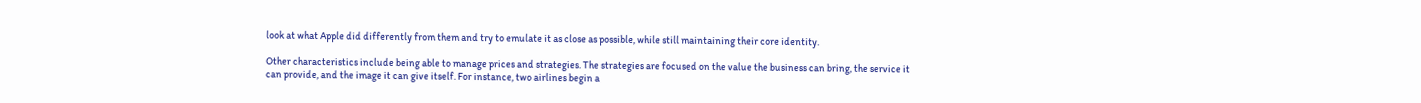look at what Apple did differently from them and try to emulate it as close as possible, while still maintaining their core identity.

Other characteristics include being able to manage prices and strategies. The strategies are focused on the value the business can bring, the service it can provide, and the image it can give itself. For instance, two airlines begin a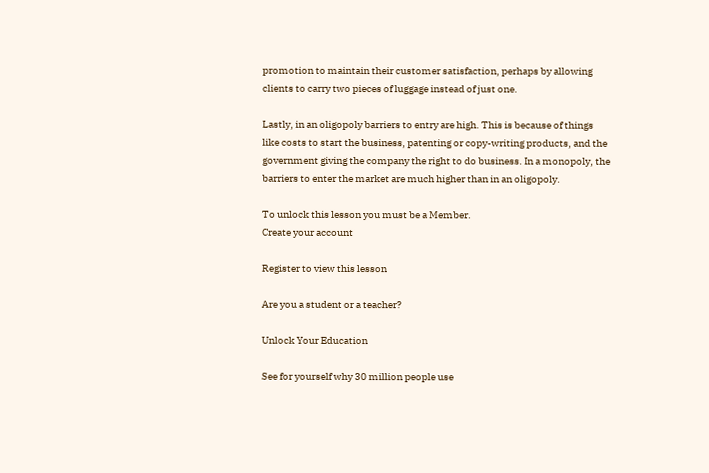promotion to maintain their customer satisfaction, perhaps by allowing clients to carry two pieces of luggage instead of just one.

Lastly, in an oligopoly barriers to entry are high. This is because of things like costs to start the business, patenting or copy-writing products, and the government giving the company the right to do business. In a monopoly, the barriers to enter the market are much higher than in an oligopoly.

To unlock this lesson you must be a Member.
Create your account

Register to view this lesson

Are you a student or a teacher?

Unlock Your Education

See for yourself why 30 million people use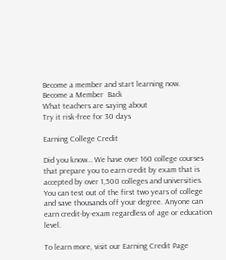Become a member and start learning now.
Become a Member  Back
What teachers are saying about
Try it risk-free for 30 days

Earning College Credit

Did you know… We have over 160 college courses that prepare you to earn credit by exam that is accepted by over 1,500 colleges and universities. You can test out of the first two years of college and save thousands off your degree. Anyone can earn credit-by-exam regardless of age or education level.

To learn more, visit our Earning Credit Page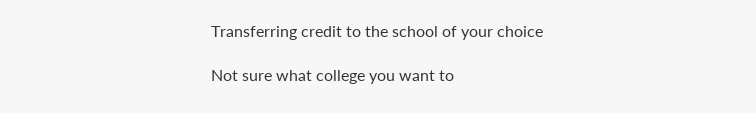Transferring credit to the school of your choice

Not sure what college you want to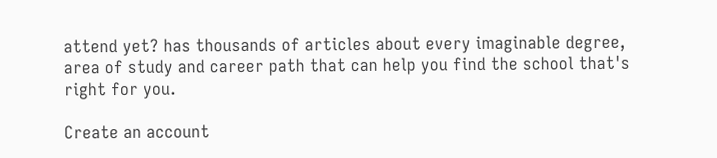attend yet? has thousands of articles about every imaginable degree, area of study and career path that can help you find the school that's right for you.

Create an account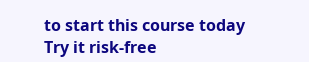to start this course today
Try it risk-free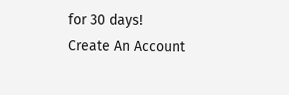for 30 days!
Create An Account